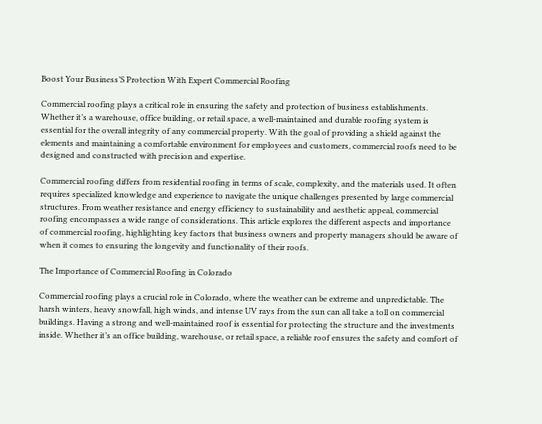Boost Your Business’S Protection With Expert Commercial Roofing

Commercial roofing plays a critical role in ensuring the safety and protection of business establishments. Whether it’s a warehouse, office building, or retail space, a well-maintained and durable roofing system is essential for the overall integrity of any commercial property. With the goal of providing a shield against the elements and maintaining a comfortable environment for employees and customers, commercial roofs need to be designed and constructed with precision and expertise.

Commercial roofing differs from residential roofing in terms of scale, complexity, and the materials used. It often requires specialized knowledge and experience to navigate the unique challenges presented by large commercial structures. From weather resistance and energy efficiency to sustainability and aesthetic appeal, commercial roofing encompasses a wide range of considerations. This article explores the different aspects and importance of commercial roofing, highlighting key factors that business owners and property managers should be aware of when it comes to ensuring the longevity and functionality of their roofs.

The Importance of Commercial Roofing in Colorado

Commercial roofing plays a crucial role in Colorado, where the weather can be extreme and unpredictable. The harsh winters, heavy snowfall, high winds, and intense UV rays from the sun can all take a toll on commercial buildings. Having a strong and well-maintained roof is essential for protecting the structure and the investments inside. Whether it’s an office building, warehouse, or retail space, a reliable roof ensures the safety and comfort of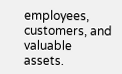employees, customers, and valuable assets.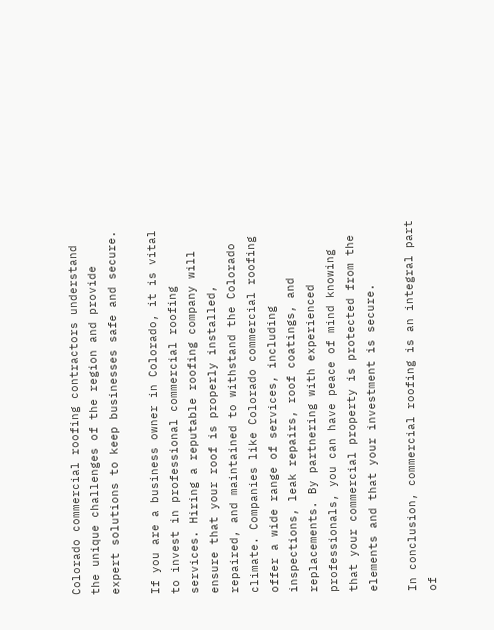Colorado commercial roofing contractors understand the unique challenges of the region and provide expert solutions to keep businesses safe and secure.

If you are a business owner in Colorado, it is vital to invest in professional commercial roofing services. Hiring a reputable roofing company will ensure that your roof is properly installed, repaired, and maintained to withstand the Colorado climate. Companies like Colorado commercial roofing offer a wide range of services, including inspections, leak repairs, roof coatings, and replacements. By partnering with experienced professionals, you can have peace of mind knowing that your commercial property is protected from the elements and that your investment is secure.

In conclusion, commercial roofing is an integral part of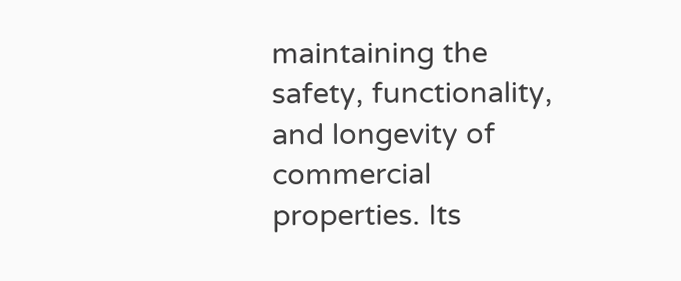maintaining the safety, functionality, and longevity of commercial properties. Its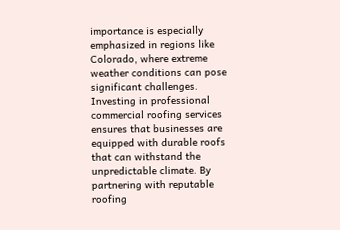importance is especially emphasized in regions like Colorado, where extreme weather conditions can pose significant challenges. Investing in professional commercial roofing services ensures that businesses are equipped with durable roofs that can withstand the unpredictable climate. By partnering with reputable roofing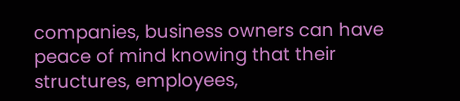companies, business owners can have peace of mind knowing that their structures, employees,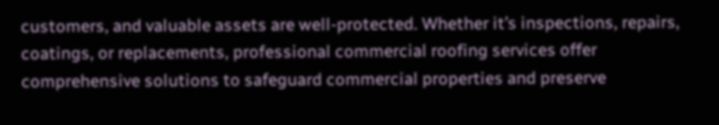customers, and valuable assets are well-protected. Whether it’s inspections, repairs, coatings, or replacements, professional commercial roofing services offer comprehensive solutions to safeguard commercial properties and preserve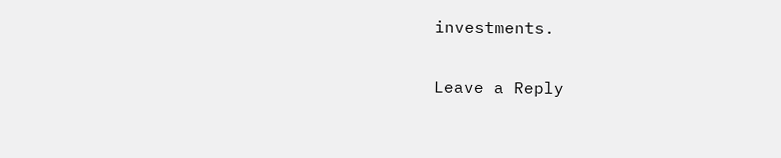investments.

Leave a Reply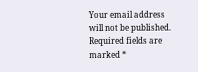Your email address will not be published. Required fields are marked *